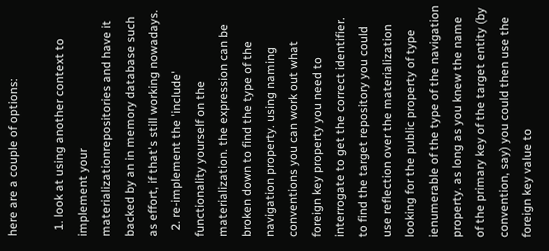here are a couple of options:

  1. look at using another context to implement your materializationrepositories and have it backed by an in memory database such as effort, if that's still working nowadays.
  2. re-implement the 'include' functionality yourself on the materialization. the expression can be broken down to find the type of the navigation property. using naming conventions you can work out what foreign key property you need to interrogate to get the correct identifier. to find the target repository you could use reflection over the materialization looking for the public property of type ienumerable of the type of the navigation property. as long as you knew the name of the primary key of the target entity (by convention, say) you could then use the foreign key value to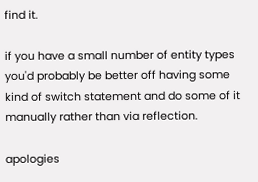find it.

if you have a small number of entity types you'd probably be better off having some kind of switch statement and do some of it manually rather than via reflection.

apologies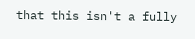that this isn't a fully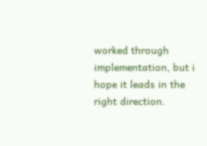worked through implementation, but i hope it leads in the right direction.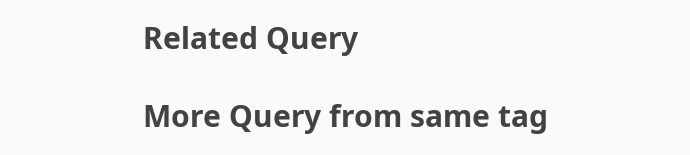Related Query

More Query from same tag